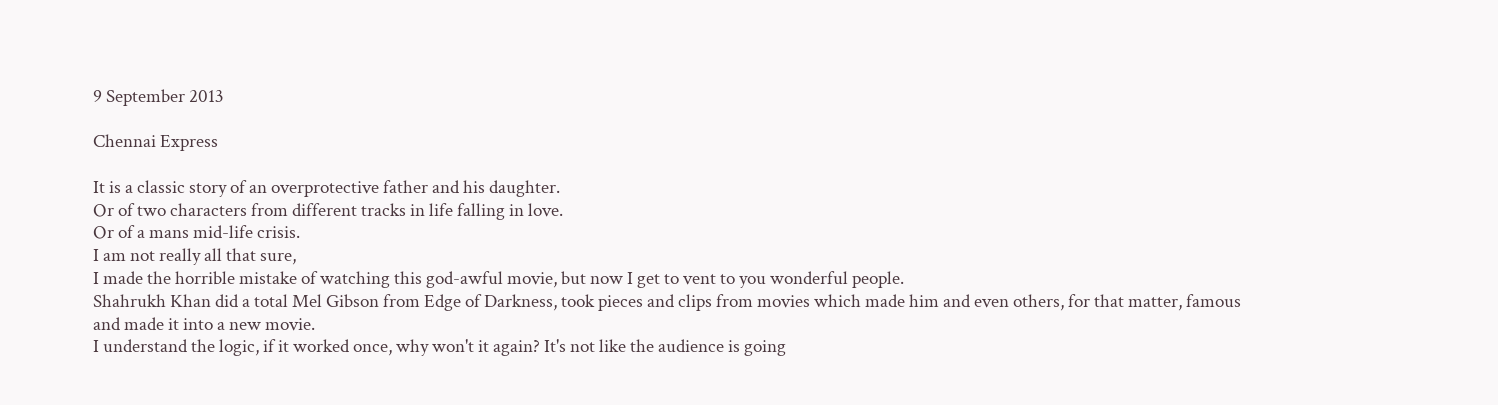9 September 2013

Chennai Express

It is a classic story of an overprotective father and his daughter.
Or of two characters from different tracks in life falling in love.
Or of a mans mid-life crisis.
I am not really all that sure,
I made the horrible mistake of watching this god-awful movie, but now I get to vent to you wonderful people.
Shahrukh Khan did a total Mel Gibson from Edge of Darkness, took pieces and clips from movies which made him and even others, for that matter, famous and made it into a new movie.
I understand the logic, if it worked once, why won't it again? It's not like the audience is going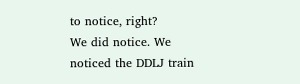to notice, right?
We did notice. We noticed the DDLJ train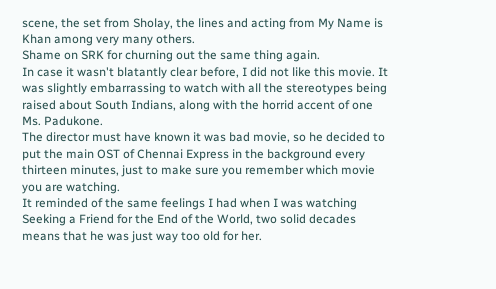scene, the set from Sholay, the lines and acting from My Name is Khan among very many others.
Shame on SRK for churning out the same thing again.
In case it wasn't blatantly clear before, I did not like this movie. It was slightly embarrassing to watch with all the stereotypes being raised about South Indians, along with the horrid accent of one Ms. Padukone.
The director must have known it was bad movie, so he decided to put the main OST of Chennai Express in the background every thirteen minutes, just to make sure you remember which movie you are watching.
It reminded of the same feelings I had when I was watching Seeking a Friend for the End of the World, two solid decades means that he was just way too old for her.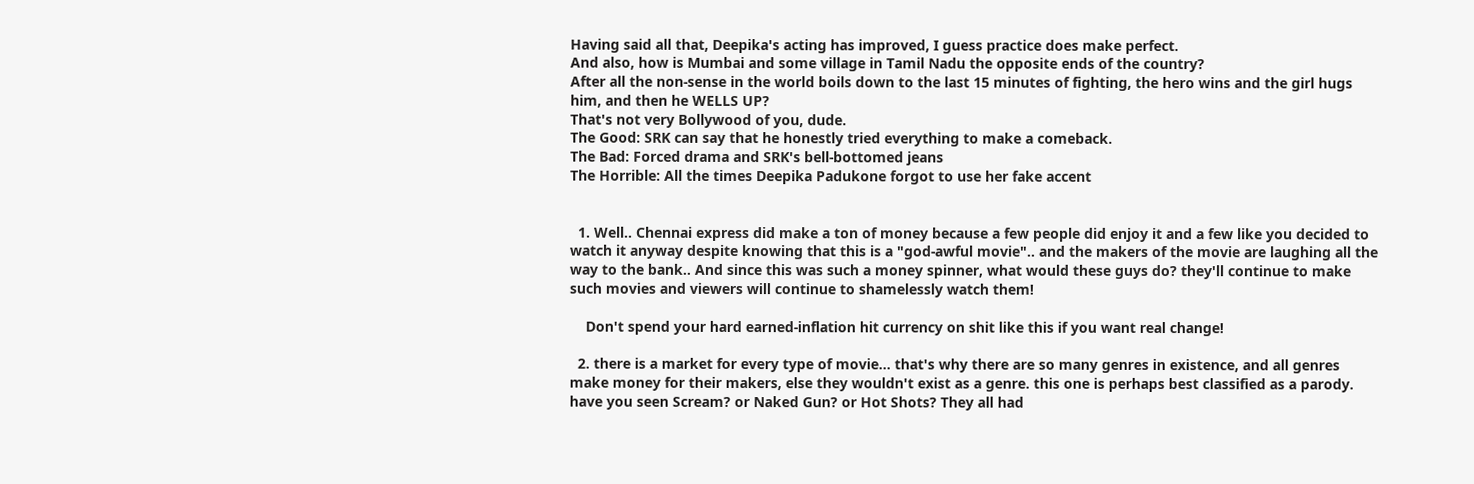Having said all that, Deepika's acting has improved, I guess practice does make perfect.
And also, how is Mumbai and some village in Tamil Nadu the opposite ends of the country?
After all the non-sense in the world boils down to the last 15 minutes of fighting, the hero wins and the girl hugs him, and then he WELLS UP?
That's not very Bollywood of you, dude.
The Good: SRK can say that he honestly tried everything to make a comeback.
The Bad: Forced drama and SRK's bell-bottomed jeans
The Horrible: All the times Deepika Padukone forgot to use her fake accent


  1. Well.. Chennai express did make a ton of money because a few people did enjoy it and a few like you decided to watch it anyway despite knowing that this is a "god-awful movie".. and the makers of the movie are laughing all the way to the bank.. And since this was such a money spinner, what would these guys do? they'll continue to make such movies and viewers will continue to shamelessly watch them!

    Don't spend your hard earned-inflation hit currency on shit like this if you want real change!

  2. there is a market for every type of movie... that's why there are so many genres in existence, and all genres make money for their makers, else they wouldn't exist as a genre. this one is perhaps best classified as a parody. have you seen Scream? or Naked Gun? or Hot Shots? They all had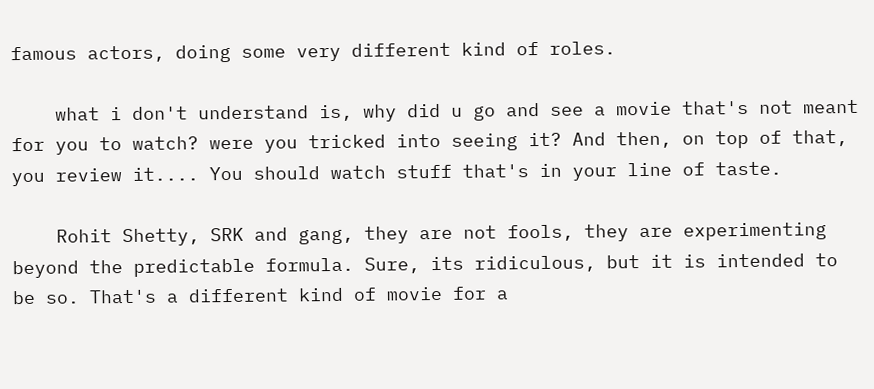famous actors, doing some very different kind of roles.

    what i don't understand is, why did u go and see a movie that's not meant for you to watch? were you tricked into seeing it? And then, on top of that, you review it.... You should watch stuff that's in your line of taste.

    Rohit Shetty, SRK and gang, they are not fools, they are experimenting beyond the predictable formula. Sure, its ridiculous, but it is intended to be so. That's a different kind of movie for a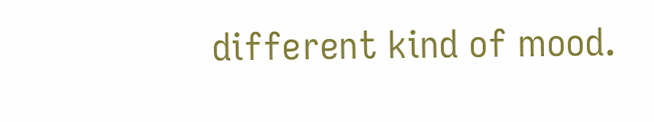different kind of mood.